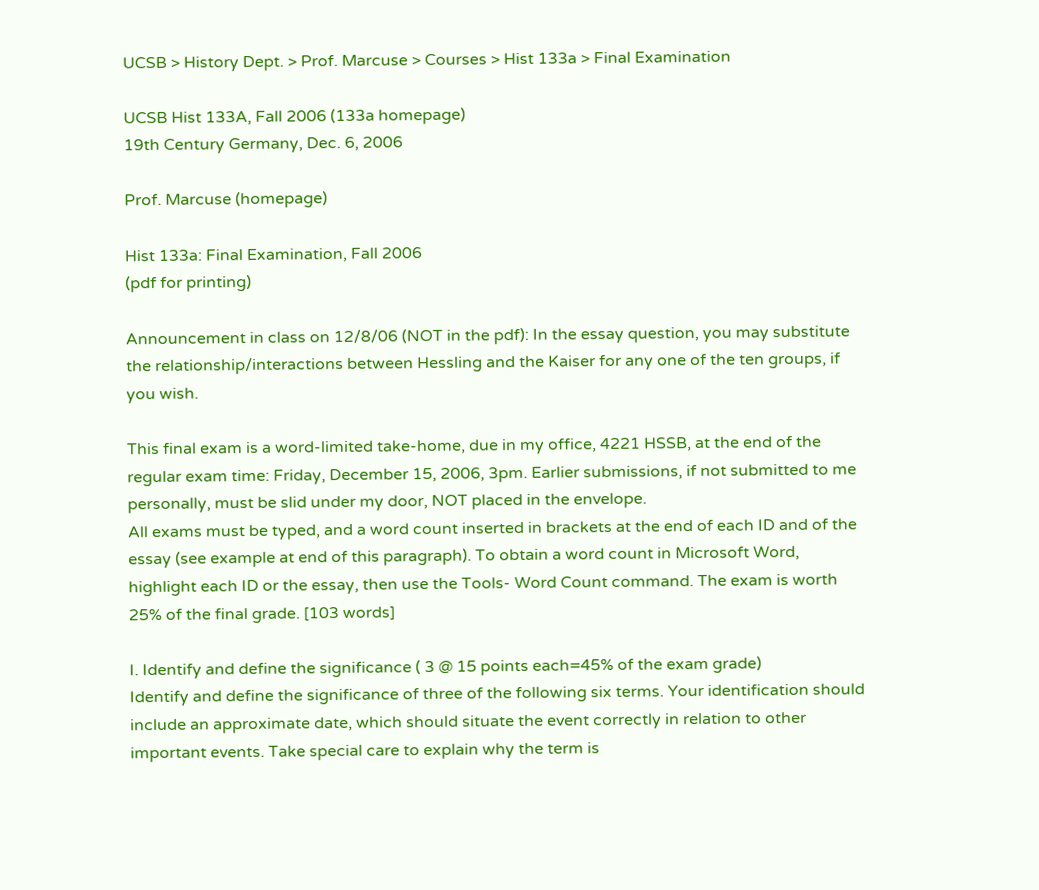UCSB > History Dept. > Prof. Marcuse > Courses > Hist 133a > Final Examination

UCSB Hist 133A, Fall 2006 (133a homepage)
19th Century Germany, Dec. 6, 2006

Prof. Marcuse (homepage)

Hist 133a: Final Examination, Fall 2006
(pdf for printing)

Announcement in class on 12/8/06 (NOT in the pdf): In the essay question, you may substitute the relationship/interactions between Hessling and the Kaiser for any one of the ten groups, if you wish.

This final exam is a word-limited take-home, due in my office, 4221 HSSB, at the end of the regular exam time: Friday, December 15, 2006, 3pm. Earlier submissions, if not submitted to me personally, must be slid under my door, NOT placed in the envelope.
All exams must be typed, and a word count inserted in brackets at the end of each ID and of the essay (see example at end of this paragraph). To obtain a word count in Microsoft Word, highlight each ID or the essay, then use the Tools- Word Count command. The exam is worth 25% of the final grade. [103 words]

I. Identify and define the significance ( 3 @ 15 points each=45% of the exam grade)
Identify and define the significance of three of the following six terms. Your identification should include an approximate date, which should situate the event correctly in relation to other important events. Take special care to explain why the term is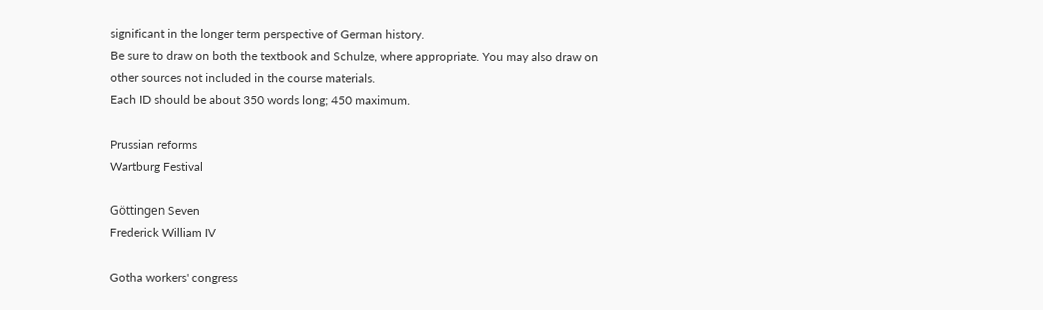significant in the longer term perspective of German history.
Be sure to draw on both the textbook and Schulze, where appropriate. You may also draw on other sources not included in the course materials.
Each ID should be about 350 words long; 450 maximum.

Prussian reforms
Wartburg Festival

Göttingen Seven
Frederick William IV

Gotha workers' congress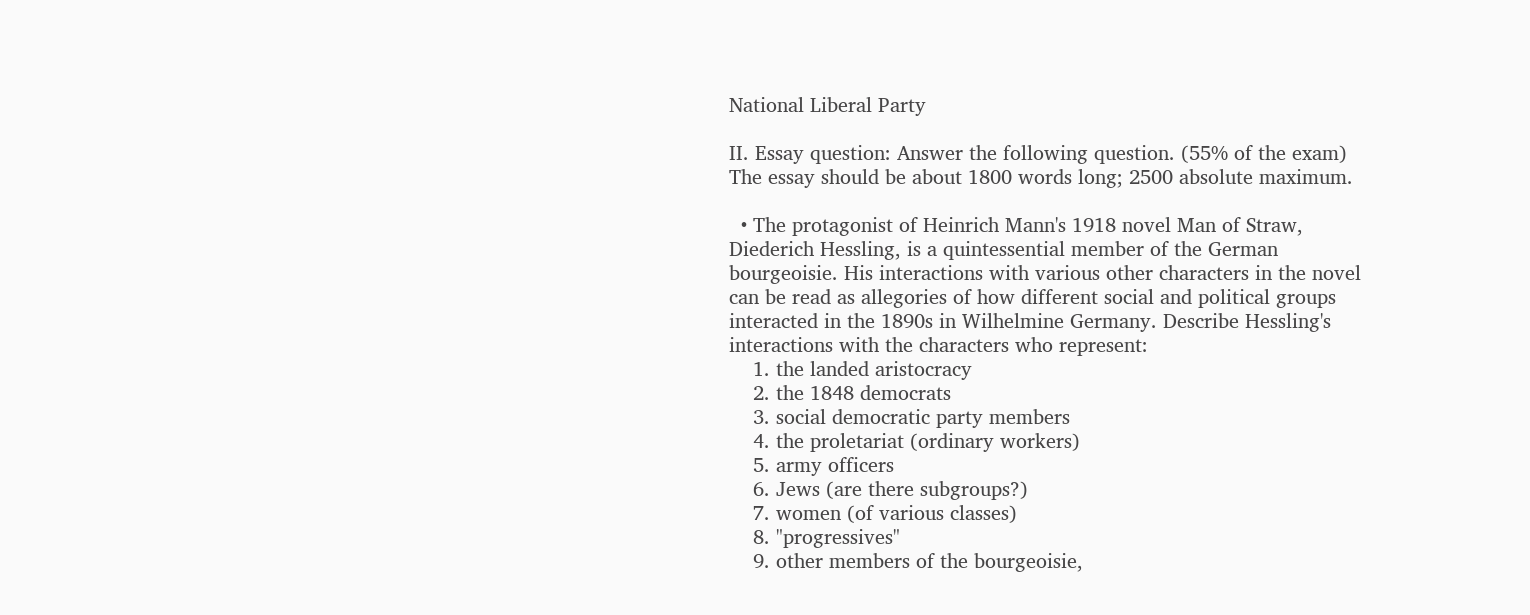National Liberal Party

II. Essay question: Answer the following question. (55% of the exam)
The essay should be about 1800 words long; 2500 absolute maximum.

  • The protagonist of Heinrich Mann's 1918 novel Man of Straw, Diederich Hessling, is a quintessential member of the German bourgeoisie. His interactions with various other characters in the novel can be read as allegories of how different social and political groups interacted in the 1890s in Wilhelmine Germany. Describe Hessling's interactions with the characters who represent:
    1. the landed aristocracy
    2. the 1848 democrats
    3. social democratic party members
    4. the proletariat (ordinary workers)
    5. army officers
    6. Jews (are there subgroups?)
    7. women (of various classes)
    8. "progressives"
    9. other members of the bourgeoisie,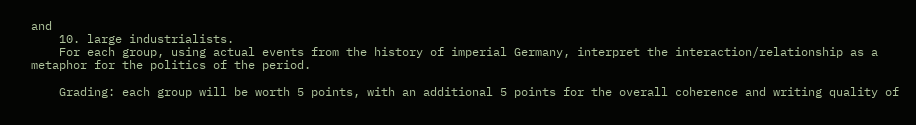and
    10. large industrialists.
    For each group, using actual events from the history of imperial Germany, interpret the interaction/relationship as a metaphor for the politics of the period.

    Grading: each group will be worth 5 points, with an additional 5 points for the overall coherence and writing quality of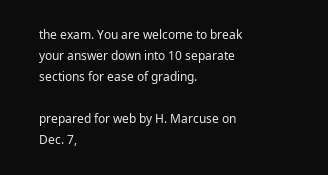the exam. You are welcome to break your answer down into 10 separate sections for ease of grading.

prepared for web by H. Marcuse on Dec. 7,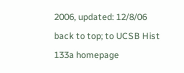2006, updated: 12/8/06
back to top; to UCSB Hist 133a homepage